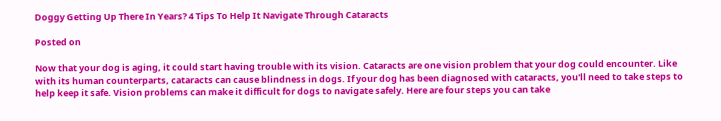Doggy Getting Up There In Years? 4 Tips To Help It Navigate Through Cataracts

Posted on

Now that your dog is aging, it could start having trouble with its vision. Cataracts are one vision problem that your dog could encounter. Like with its human counterparts, cataracts can cause blindness in dogs. If your dog has been diagnosed with cataracts, you'll need to take steps to help keep it safe. Vision problems can make it difficult for dogs to navigate safely. Here are four steps you can take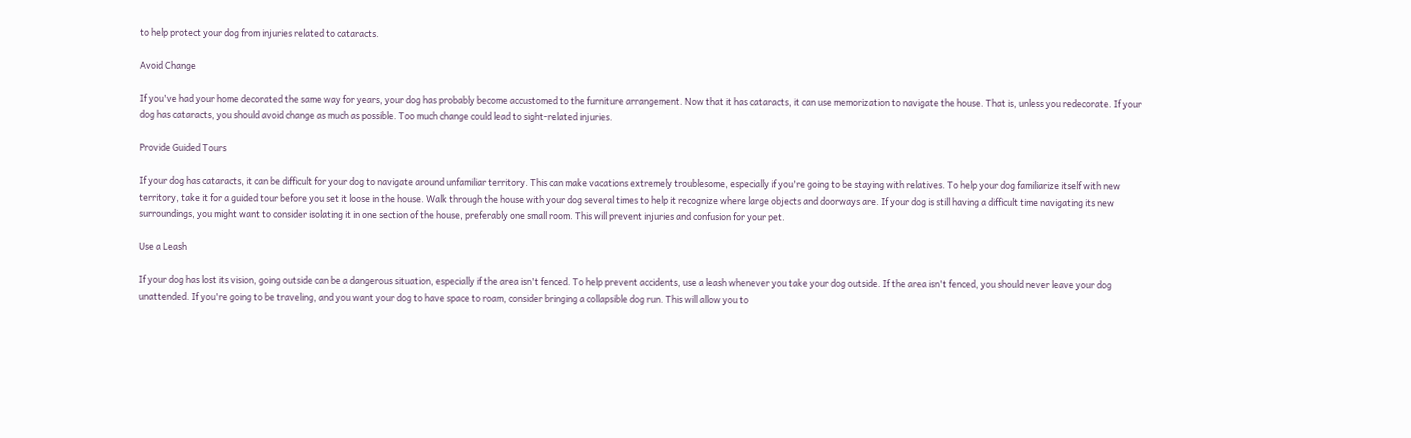to help protect your dog from injuries related to cataracts.

Avoid Change

If you've had your home decorated the same way for years, your dog has probably become accustomed to the furniture arrangement. Now that it has cataracts, it can use memorization to navigate the house. That is, unless you redecorate. If your dog has cataracts, you should avoid change as much as possible. Too much change could lead to sight-related injuries.

Provide Guided Tours

If your dog has cataracts, it can be difficult for your dog to navigate around unfamiliar territory. This can make vacations extremely troublesome, especially if you're going to be staying with relatives. To help your dog familiarize itself with new territory, take it for a guided tour before you set it loose in the house. Walk through the house with your dog several times to help it recognize where large objects and doorways are. If your dog is still having a difficult time navigating its new surroundings, you might want to consider isolating it in one section of the house, preferably one small room. This will prevent injuries and confusion for your pet.

Use a Leash

If your dog has lost its vision, going outside can be a dangerous situation, especially if the area isn't fenced. To help prevent accidents, use a leash whenever you take your dog outside. If the area isn't fenced, you should never leave your dog unattended. If you're going to be traveling, and you want your dog to have space to roam, consider bringing a collapsible dog run. This will allow you to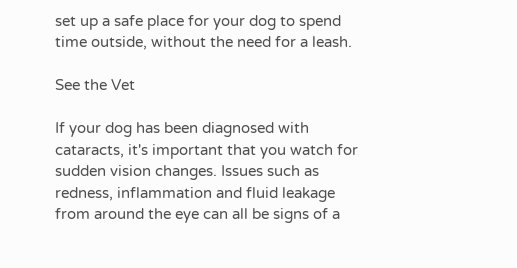set up a safe place for your dog to spend time outside, without the need for a leash.

See the Vet

If your dog has been diagnosed with cataracts, it's important that you watch for sudden vision changes. Issues such as redness, inflammation and fluid leakage from around the eye can all be signs of a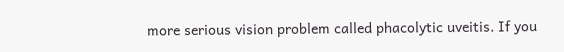more serious vision problem called phacolytic uveitis. If you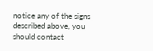notice any of the signs described above, you should contact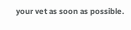your vet as soon as possible.